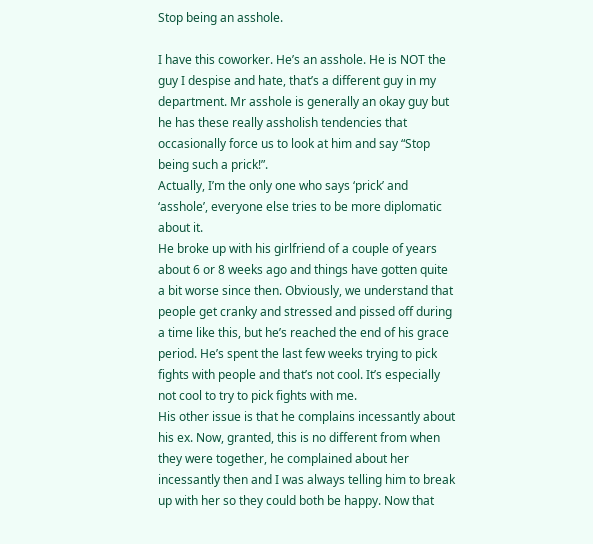Stop being an asshole.

I have this coworker. He’s an asshole. He is NOT the guy I despise and hate, that’s a different guy in my department. Mr asshole is generally an okay guy but he has these really assholish tendencies that occasionally force us to look at him and say “Stop being such a prick!”.
Actually, I’m the only one who says ‘prick’ and ‘asshole’, everyone else tries to be more diplomatic about it.
He broke up with his girlfriend of a couple of years about 6 or 8 weeks ago and things have gotten quite a bit worse since then. Obviously, we understand that people get cranky and stressed and pissed off during a time like this, but he’s reached the end of his grace period. He’s spent the last few weeks trying to pick fights with people and that’s not cool. It’s especially not cool to try to pick fights with me.
His other issue is that he complains incessantly about his ex. Now, granted, this is no different from when they were together, he complained about her incessantly then and I was always telling him to break up with her so they could both be happy. Now that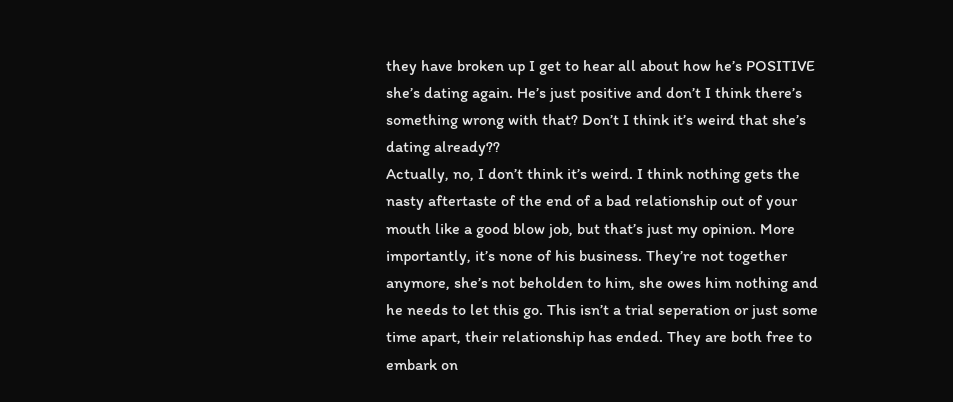they have broken up I get to hear all about how he’s POSITIVE she’s dating again. He’s just positive and don’t I think there’s something wrong with that? Don’t I think it’s weird that she’s dating already??
Actually, no, I don’t think it’s weird. I think nothing gets the nasty aftertaste of the end of a bad relationship out of your mouth like a good blow job, but that’s just my opinion. More importantly, it’s none of his business. They’re not together anymore, she’s not beholden to him, she owes him nothing and he needs to let this go. This isn’t a trial seperation or just some time apart, their relationship has ended. They are both free to embark on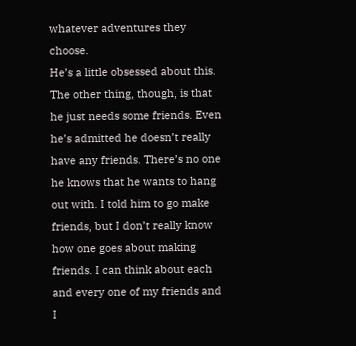whatever adventures they choose.
He’s a little obsessed about this.
The other thing, though, is that he just needs some friends. Even he’s admitted he doesn’t really have any friends. There’s no one he knows that he wants to hang out with. I told him to go make friends, but I don’t really know how one goes about making friends. I can think about each and every one of my friends and I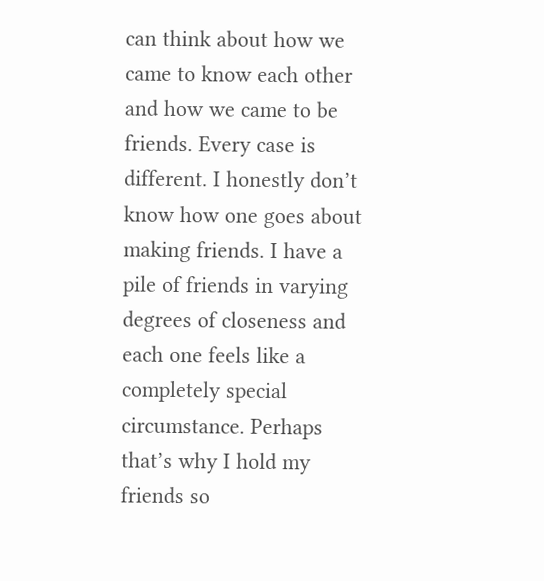can think about how we came to know each other and how we came to be friends. Every case is different. I honestly don’t know how one goes about making friends. I have a pile of friends in varying degrees of closeness and each one feels like a completely special circumstance. Perhaps that’s why I hold my friends so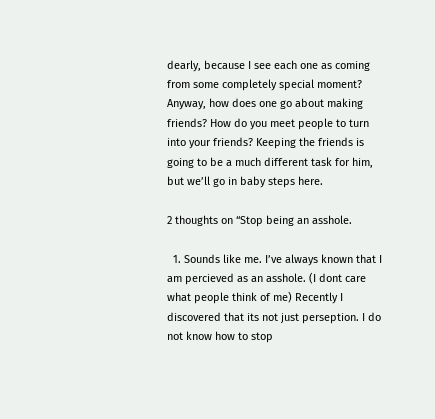dearly, because I see each one as coming from some completely special moment?
Anyway, how does one go about making friends? How do you meet people to turn into your friends? Keeping the friends is going to be a much different task for him, but we’ll go in baby steps here.

2 thoughts on “Stop being an asshole.

  1. Sounds like me. I’ve always known that I am percieved as an asshole. (I dont care what people think of me) Recently I discovered that its not just perseption. I do not know how to stop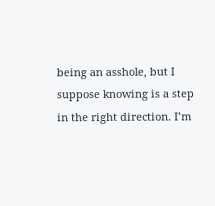being an asshole, but I suppose knowing is a step in the right direction. I’m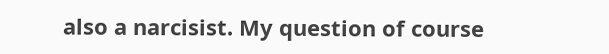also a narcisist. My question of course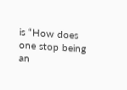is “How does one stop being an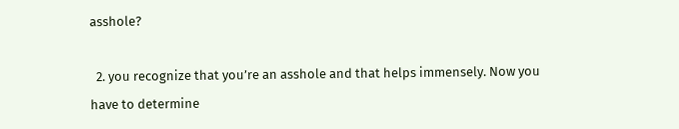asshole?

  2. you recognize that you’re an asshole and that helps immensely. Now you have to determine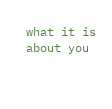what it is about you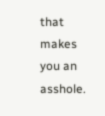that makes you an asshole.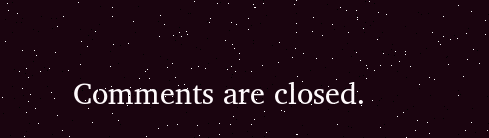Comments are closed.